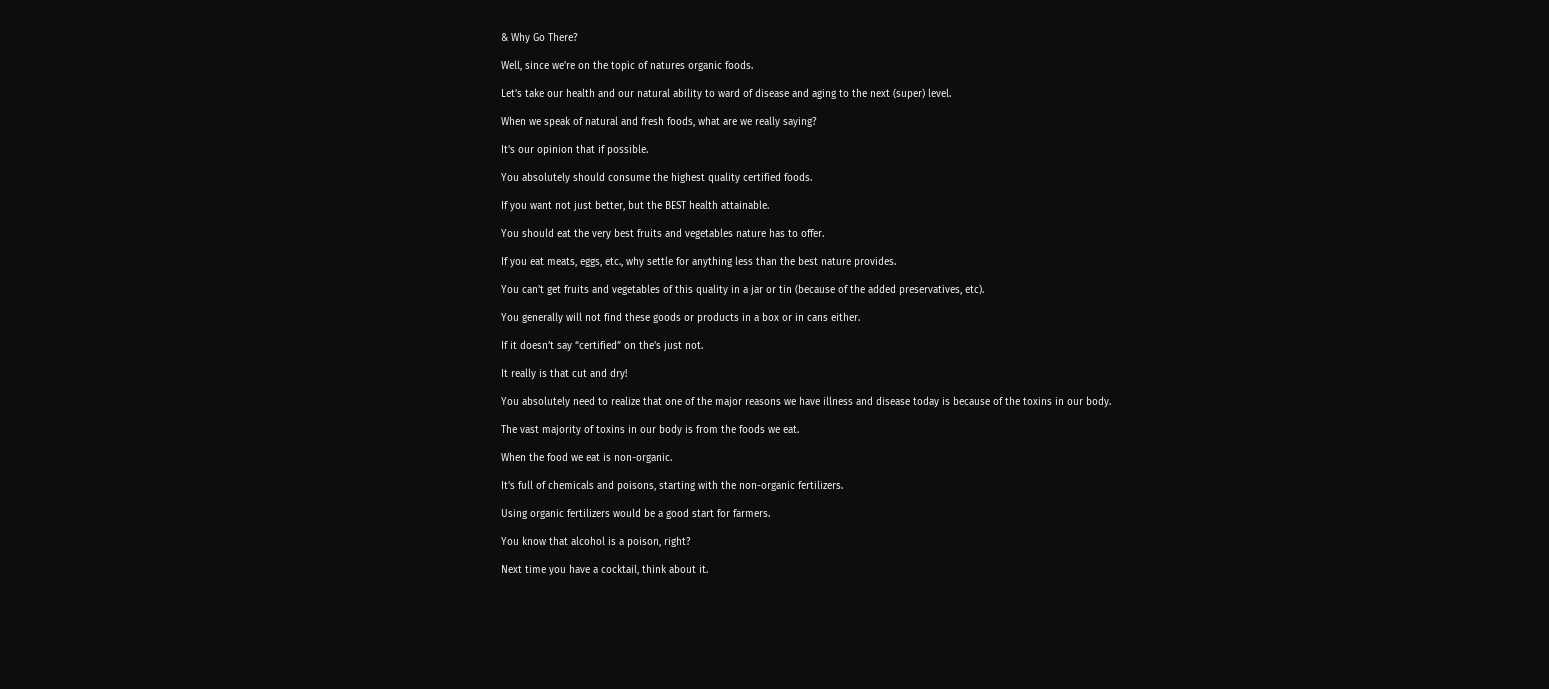& Why Go There?

Well, since we're on the topic of natures organic foods.

Let’s take our health and our natural ability to ward of disease and aging to the next (super) level.

When we speak of natural and fresh foods, what are we really saying?

It's our opinion that if possible.

You absolutely should consume the highest quality certified foods.

If you want not just better, but the BEST health attainable.

You should eat the very best fruits and vegetables nature has to offer.

If you eat meats, eggs, etc., why settle for anything less than the best nature provides.

You can't get fruits and vegetables of this quality in a jar or tin (because of the added preservatives, etc).

You generally will not find these goods or products in a box or in cans either.

If it doesn’t say “certified” on the’s just not.

It really is that cut and dry!

You absolutely need to realize that one of the major reasons we have illness and disease today is because of the toxins in our body.

The vast majority of toxins in our body is from the foods we eat.

When the food we eat is non-organic.

It's full of chemicals and poisons, starting with the non-organic fertilizers.

Using organic fertilizers would be a good start for farmers.

You know that alcohol is a poison, right?

Next time you have a cocktail, think about it.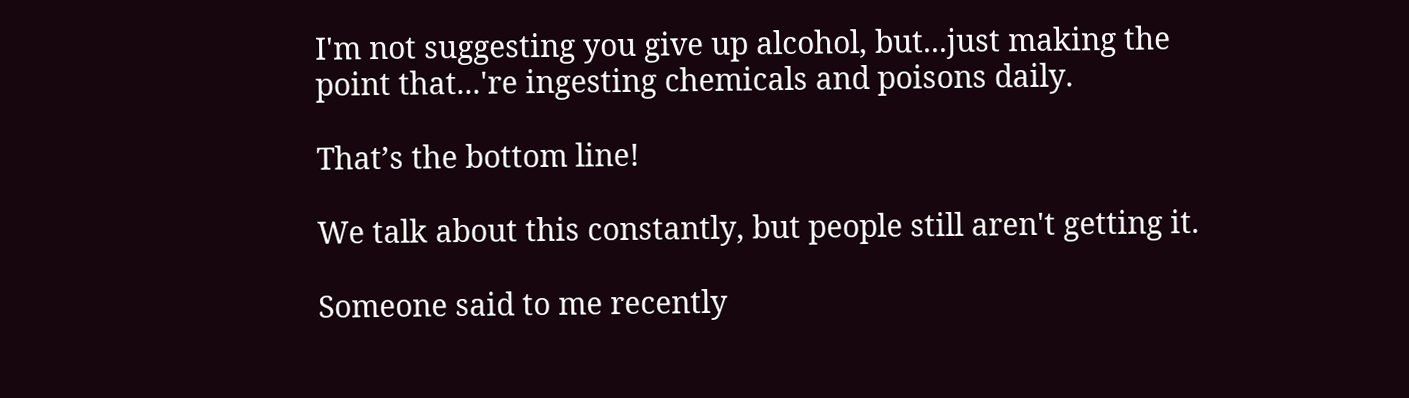I'm not suggesting you give up alcohol, but...just making the point that...'re ingesting chemicals and poisons daily.

That’s the bottom line!

We talk about this constantly, but people still aren't getting it.

Someone said to me recently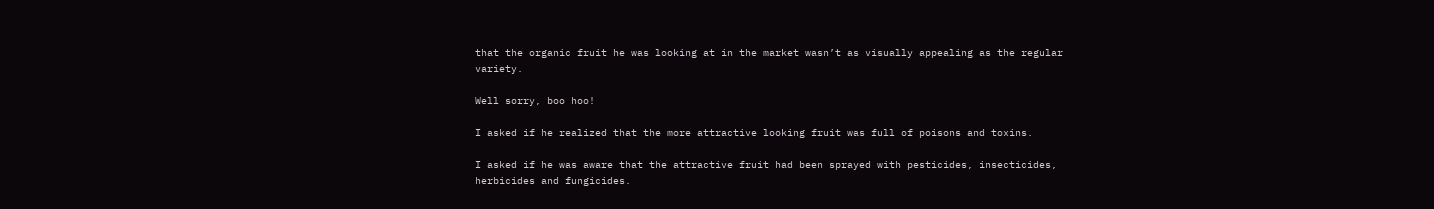that the organic fruit he was looking at in the market wasn’t as visually appealing as the regular variety.

Well sorry, boo hoo!

I asked if he realized that the more attractive looking fruit was full of poisons and toxins.

I asked if he was aware that the attractive fruit had been sprayed with pesticides, insecticides, herbicides and fungicides.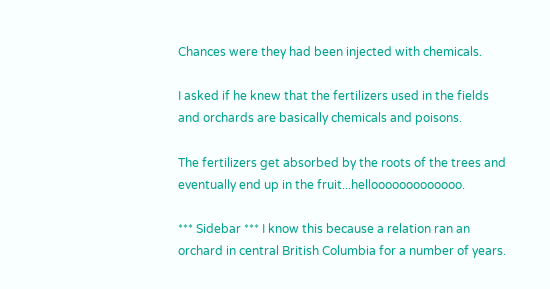Chances were they had been injected with chemicals.

I asked if he knew that the fertilizers used in the fields and orchards are basically chemicals and poisons.

The fertilizers get absorbed by the roots of the trees and eventually end up in the fruit...hellooooooooooooo.

*** Sidebar *** I know this because a relation ran an orchard in central British Columbia for a number of years.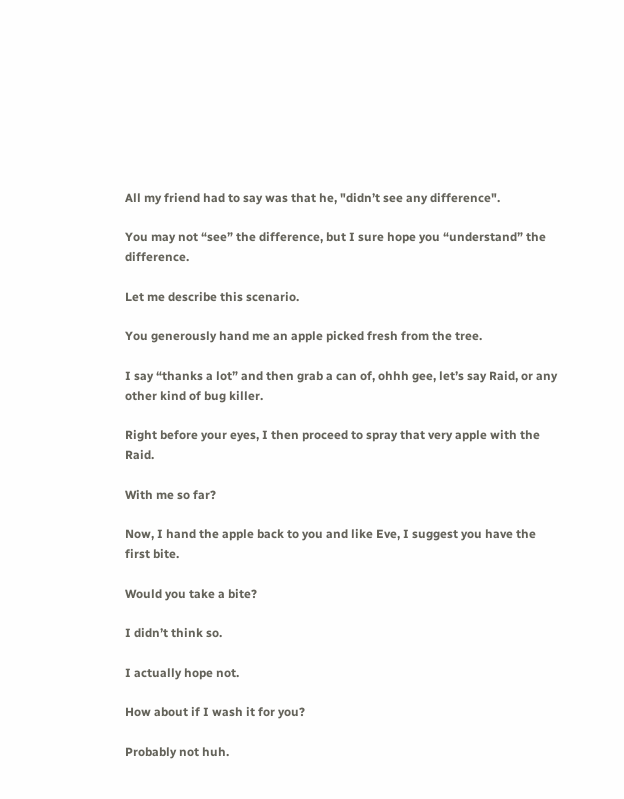All my friend had to say was that he, "didn’t see any difference".

You may not “see” the difference, but I sure hope you “understand” the difference.

Let me describe this scenario.

You generously hand me an apple picked fresh from the tree.

I say “thanks a lot” and then grab a can of, ohhh gee, let’s say Raid, or any other kind of bug killer.

Right before your eyes, I then proceed to spray that very apple with the Raid.

With me so far?

Now, I hand the apple back to you and like Eve, I suggest you have the first bite.

Would you take a bite?

I didn’t think so.

I actually hope not.

How about if I wash it for you?

Probably not huh.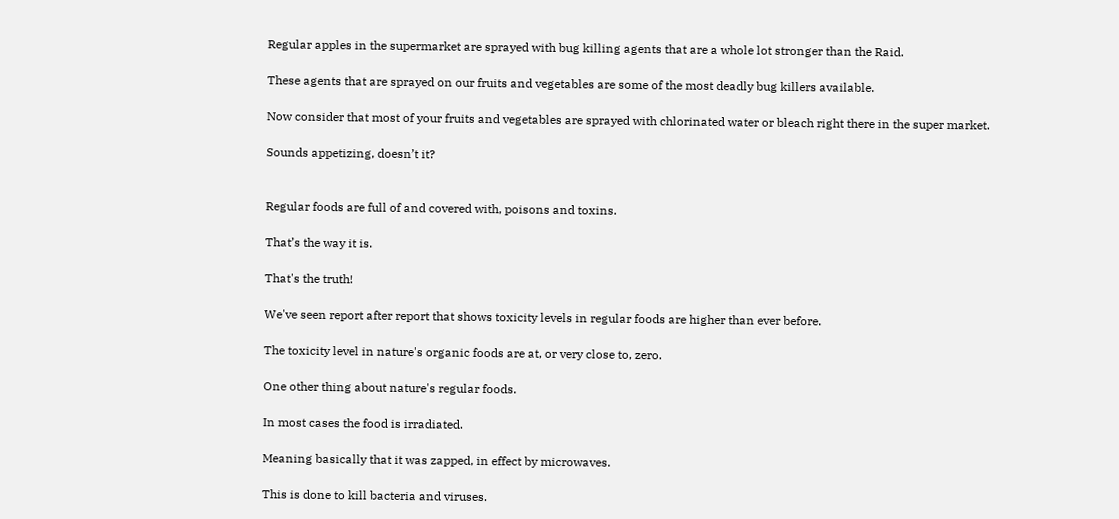Regular apples in the supermarket are sprayed with bug killing agents that are a whole lot stronger than the Raid.

These agents that are sprayed on our fruits and vegetables are some of the most deadly bug killers available.

Now consider that most of your fruits and vegetables are sprayed with chlorinated water or bleach right there in the super market.

Sounds appetizing, doesn’t it?


Regular foods are full of and covered with, poisons and toxins.

That’s the way it is.

That's the truth!

We've seen report after report that shows toxicity levels in regular foods are higher than ever before.

The toxicity level in nature's organic foods are at, or very close to, zero.

One other thing about nature's regular foods.

In most cases the food is irradiated.

Meaning basically that it was zapped, in effect by microwaves.

This is done to kill bacteria and viruses.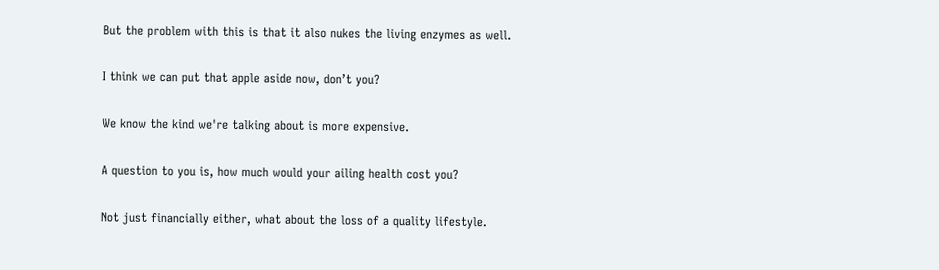But the problem with this is that it also nukes the living enzymes as well.

I think we can put that apple aside now, don’t you?

We know the kind we're talking about is more expensive.

A question to you is, how much would your ailing health cost you?

Not just financially either, what about the loss of a quality lifestyle.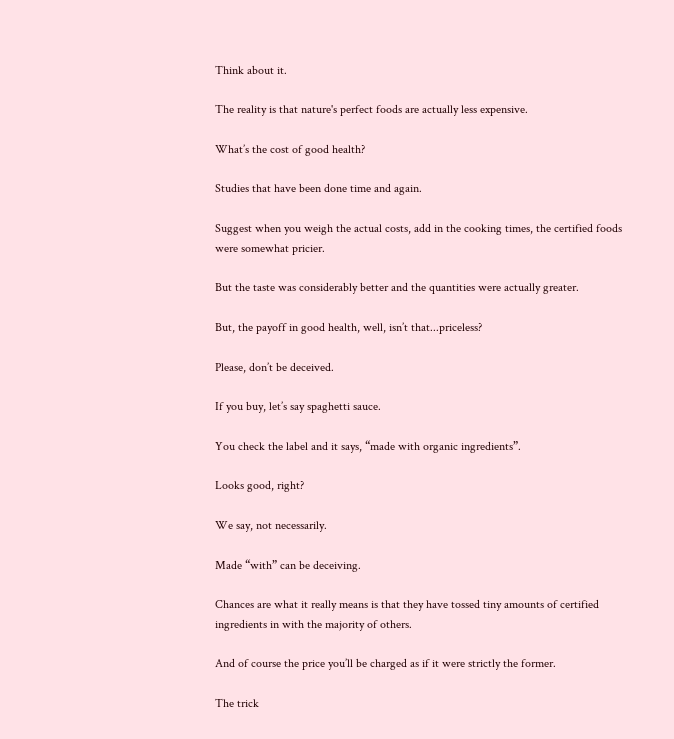Think about it.

The reality is that nature's perfect foods are actually less expensive.

What’s the cost of good health?

Studies that have been done time and again.

Suggest when you weigh the actual costs, add in the cooking times, the certified foods were somewhat pricier.

But the taste was considerably better and the quantities were actually greater.

But, the payoff in good health, well, isn’t that...priceless?

Please, don’t be deceived.

If you buy, let’s say spaghetti sauce.

You check the label and it says, “made with organic ingredients”.

Looks good, right?

We say, not necessarily.

Made “with” can be deceiving.

Chances are what it really means is that they have tossed tiny amounts of certified ingredients in with the majority of others.

And of course the price you’ll be charged as if it were strictly the former.

The trick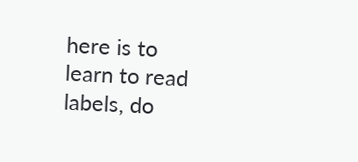here is to learn to read labels, do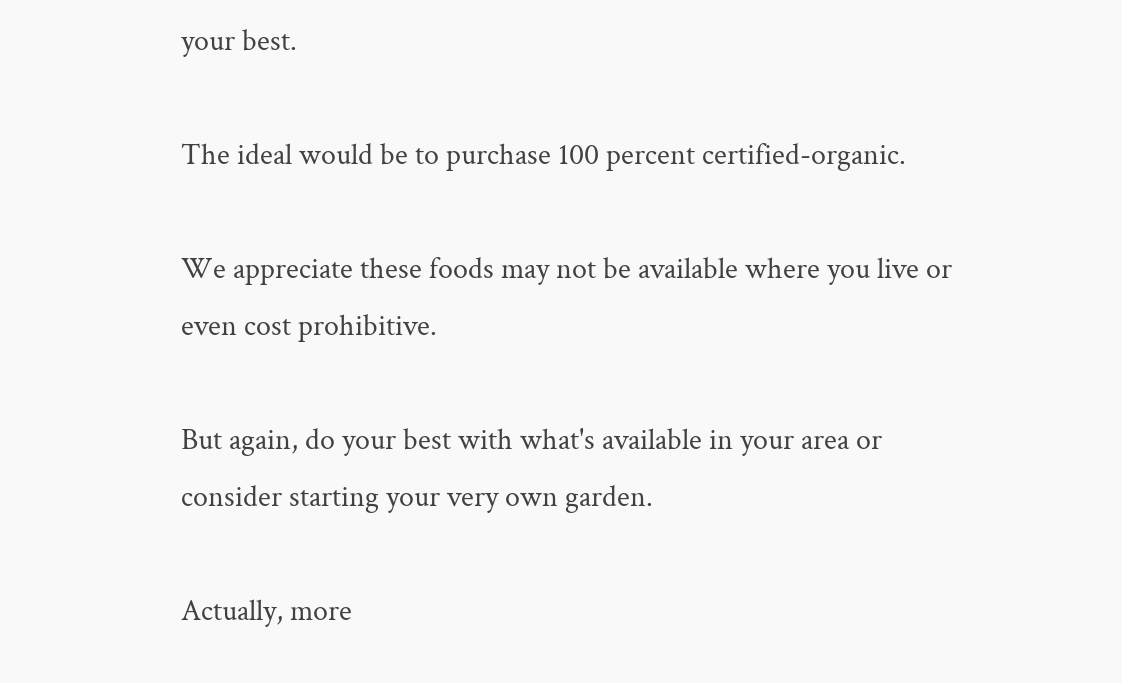your best.

The ideal would be to purchase 100 percent certified-organic.

We appreciate these foods may not be available where you live or even cost prohibitive.

But again, do your best with what's available in your area or consider starting your very own garden.

Actually, more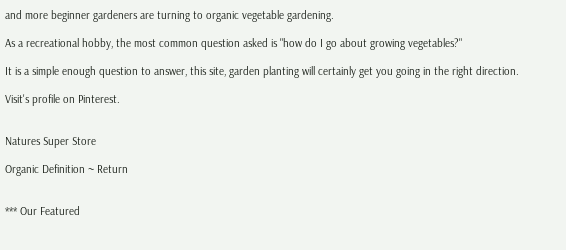and more beginner gardeners are turning to organic vegetable gardening.

As a recreational hobby, the most common question asked is "how do I go about growing vegetables?"

It is a simple enough question to answer, this site, garden planting will certainly get you going in the right direction.

Visit's profile on Pinterest.


Natures Super Store

Organic Definition ~ Return


*** Our Featured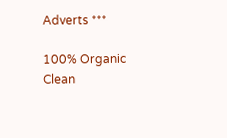Adverts ***

100% Organic Clean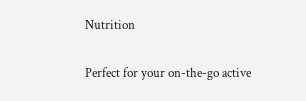Nutrition

Perfect for your on-the-go active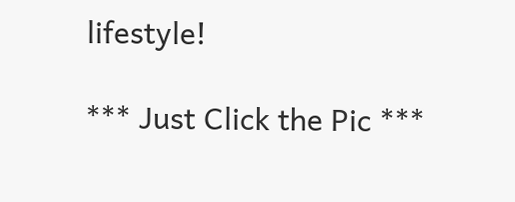lifestyle!

*** Just Click the Pic ***